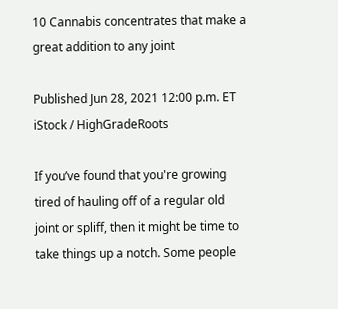10 Cannabis concentrates that make a great addition to any joint

Published Jun 28, 2021 12:00 p.m. ET
iStock / HighGradeRoots

If you’ve found that you're growing tired of hauling off of a regular old joint or spliff, then it might be time to take things up a notch. Some people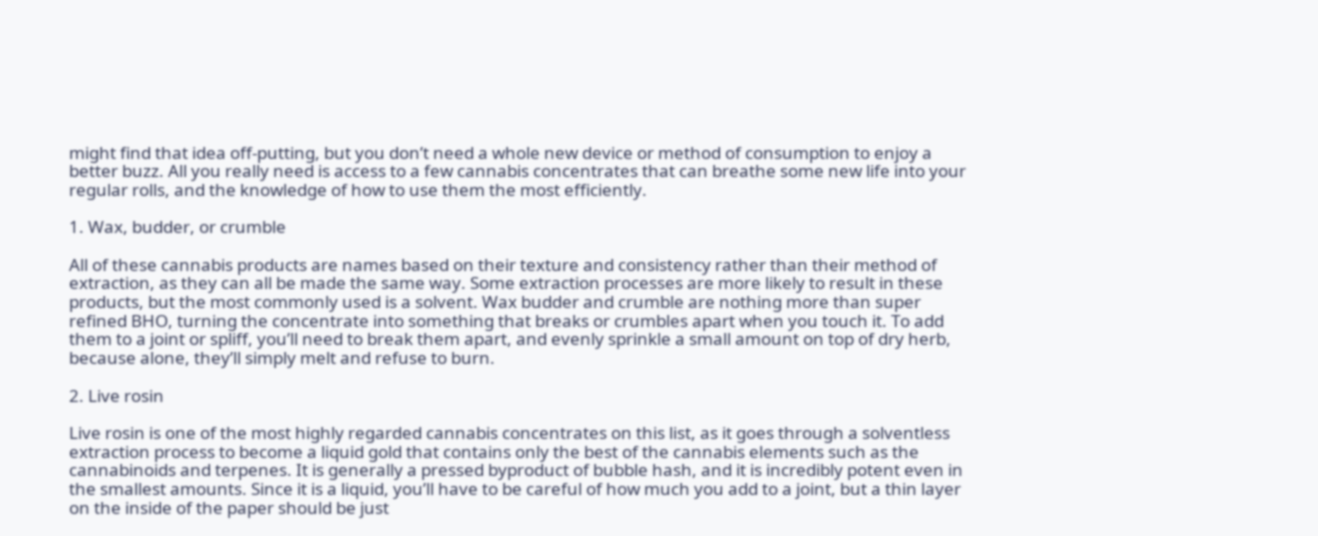might find that idea off-putting, but you don’t need a whole new device or method of consumption to enjoy a better buzz. All you really need is access to a few cannabis concentrates that can breathe some new life into your regular rolls, and the knowledge of how to use them the most efficiently.

1. Wax, budder, or crumble

All of these cannabis products are names based on their texture and consistency rather than their method of extraction, as they can all be made the same way. Some extraction processes are more likely to result in these products, but the most commonly used is a solvent. Wax budder and crumble are nothing more than super refined BHO, turning the concentrate into something that breaks or crumbles apart when you touch it. To add them to a joint or spliff, you’ll need to break them apart, and evenly sprinkle a small amount on top of dry herb, because alone, they’ll simply melt and refuse to burn.

2. Live rosin

Live rosin is one of the most highly regarded cannabis concentrates on this list, as it goes through a solventless extraction process to become a liquid gold that contains only the best of the cannabis elements such as the cannabinoids and terpenes. It is generally a pressed byproduct of bubble hash, and it is incredibly potent even in the smallest amounts. Since it is a liquid, you’ll have to be careful of how much you add to a joint, but a thin layer on the inside of the paper should be just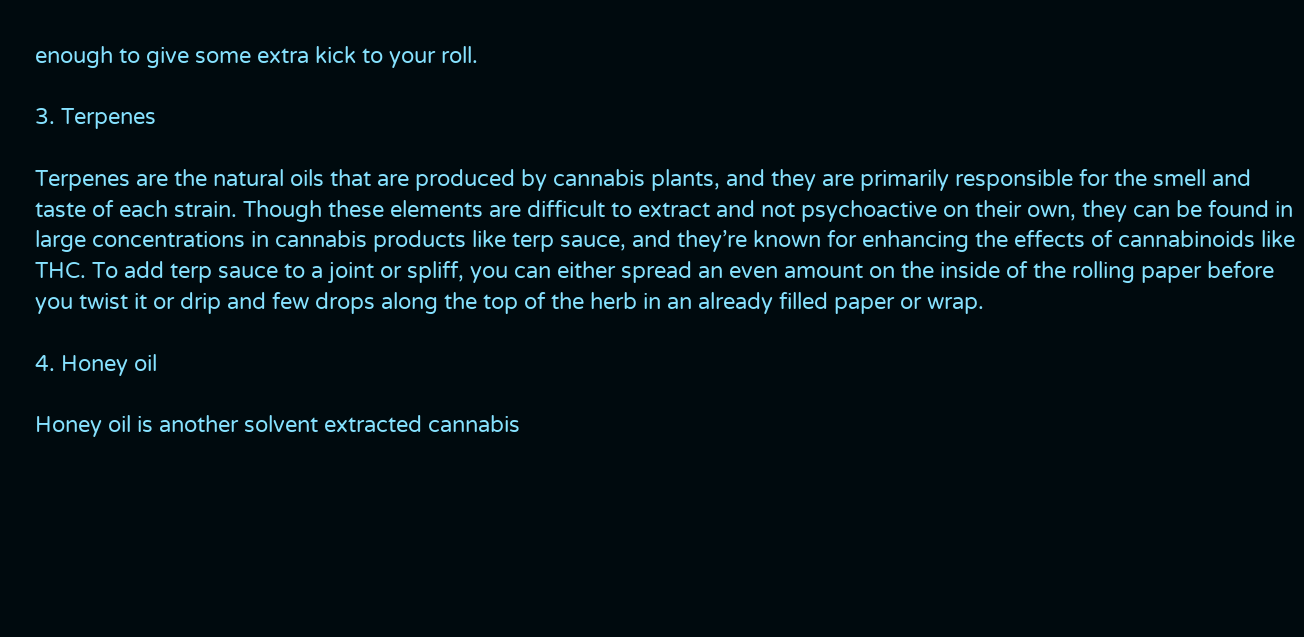enough to give some extra kick to your roll.

3. Terpenes

Terpenes are the natural oils that are produced by cannabis plants, and they are primarily responsible for the smell and taste of each strain. Though these elements are difficult to extract and not psychoactive on their own, they can be found in large concentrations in cannabis products like terp sauce, and they’re known for enhancing the effects of cannabinoids like THC. To add terp sauce to a joint or spliff, you can either spread an even amount on the inside of the rolling paper before you twist it or drip and few drops along the top of the herb in an already filled paper or wrap.

4. Honey oil

Honey oil is another solvent extracted cannabis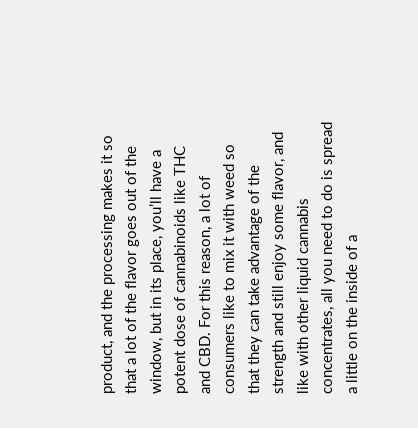product, and the processing makes it so that a lot of the flavor goes out of the window, but in its place, you’ll have a potent dose of cannabinoids like THC and CBD. For this reason, a lot of consumers like to mix it with weed so that they can take advantage of the strength and still enjoy some flavor, and like with other liquid cannabis concentrates, all you need to do is spread a little on the inside of a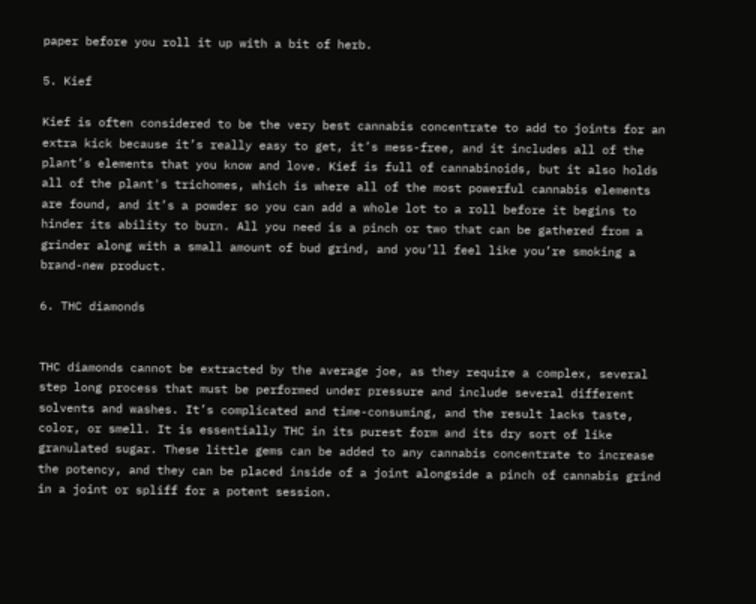paper before you roll it up with a bit of herb.

5. Kief

Kief is often considered to be the very best cannabis concentrate to add to joints for an extra kick because it’s really easy to get, it’s mess-free, and it includes all of the plant’s elements that you know and love. Kief is full of cannabinoids, but it also holds all of the plant's trichomes, which is where all of the most powerful cannabis elements are found, and it’s a powder so you can add a whole lot to a roll before it begins to hinder its ability to burn. All you need is a pinch or two that can be gathered from a grinder along with a small amount of bud grind, and you’ll feel like you’re smoking a brand-new product.

6. THC diamonds


THC diamonds cannot be extracted by the average joe, as they require a complex, several step long process that must be performed under pressure and include several different solvents and washes. It’s complicated and time-consuming, and the result lacks taste, color, or smell. It is essentially THC in its purest form and its dry sort of like granulated sugar. These little gems can be added to any cannabis concentrate to increase the potency, and they can be placed inside of a joint alongside a pinch of cannabis grind in a joint or spliff for a potent session.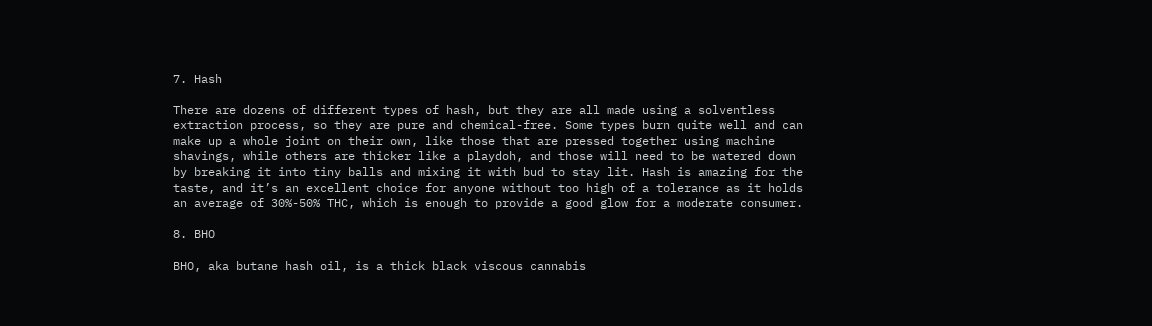7. Hash

There are dozens of different types of hash, but they are all made using a solventless extraction process, so they are pure and chemical-free. Some types burn quite well and can make up a whole joint on their own, like those that are pressed together using machine shavings, while others are thicker like a playdoh, and those will need to be watered down by breaking it into tiny balls and mixing it with bud to stay lit. Hash is amazing for the taste, and it’s an excellent choice for anyone without too high of a tolerance as it holds an average of 30%-50% THC, which is enough to provide a good glow for a moderate consumer.

8. BHO

BHO, aka butane hash oil, is a thick black viscous cannabis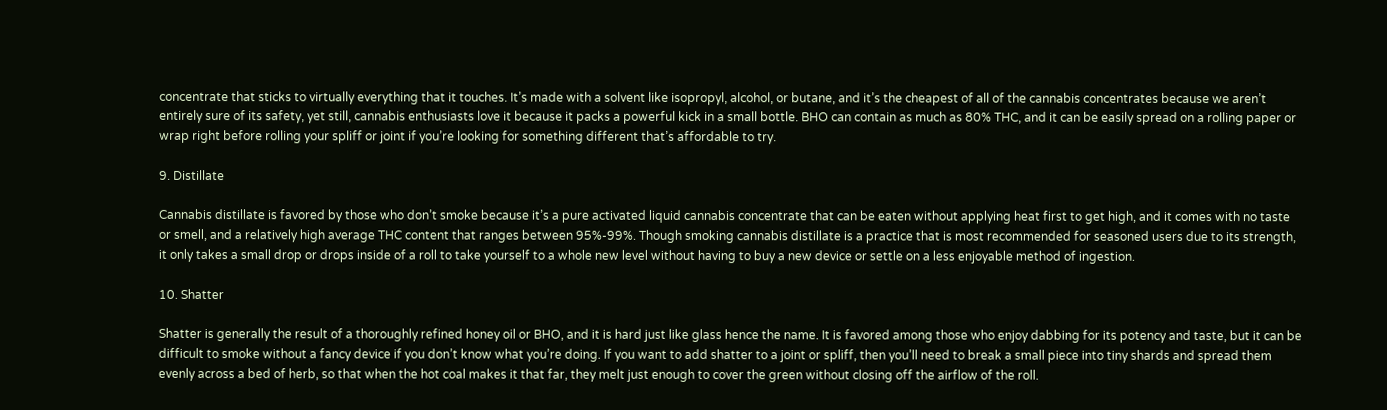concentrate that sticks to virtually everything that it touches. It’s made with a solvent like isopropyl, alcohol, or butane, and it’s the cheapest of all of the cannabis concentrates because we aren’t entirely sure of its safety, yet still, cannabis enthusiasts love it because it packs a powerful kick in a small bottle. BHO can contain as much as 80% THC, and it can be easily spread on a rolling paper or wrap right before rolling your spliff or joint if you’re looking for something different that’s affordable to try.

9. Distillate

Cannabis distillate is favored by those who don’t smoke because it’s a pure activated liquid cannabis concentrate that can be eaten without applying heat first to get high, and it comes with no taste or smell, and a relatively high average THC content that ranges between 95%-99%. Though smoking cannabis distillate is a practice that is most recommended for seasoned users due to its strength, it only takes a small drop or drops inside of a roll to take yourself to a whole new level without having to buy a new device or settle on a less enjoyable method of ingestion.

10. Shatter

Shatter is generally the result of a thoroughly refined honey oil or BHO, and it is hard just like glass hence the name. It is favored among those who enjoy dabbing for its potency and taste, but it can be difficult to smoke without a fancy device if you don’t know what you’re doing. If you want to add shatter to a joint or spliff, then you’ll need to break a small piece into tiny shards and spread them evenly across a bed of herb, so that when the hot coal makes it that far, they melt just enough to cover the green without closing off the airflow of the roll.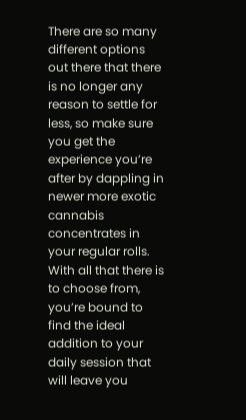There are so many different options out there that there is no longer any reason to settle for less, so make sure you get the experience you’re after by dappling in newer more exotic cannabis concentrates in your regular rolls. With all that there is to choose from, you’re bound to find the ideal addition to your daily session that will leave you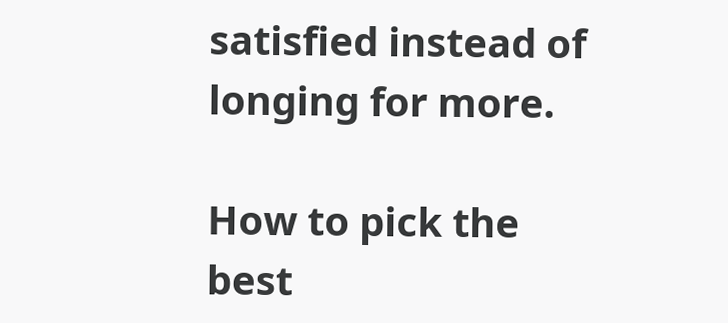satisfied instead of longing for more.

How to pick the best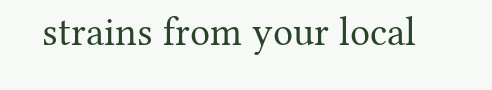strains from your local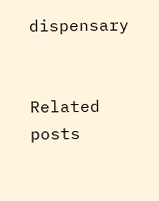dispensary


Related posts